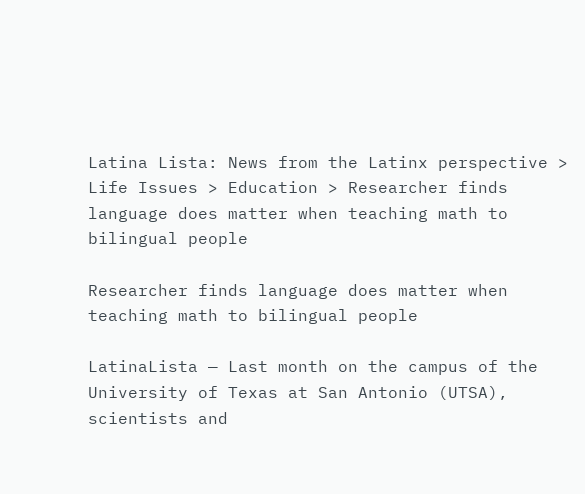Latina Lista: News from the Latinx perspective > Life Issues > Education > Researcher finds language does matter when teaching math to bilingual people

Researcher finds language does matter when teaching math to bilingual people

LatinaLista — Last month on the campus of the University of Texas at San Antonio (UTSA), scientists and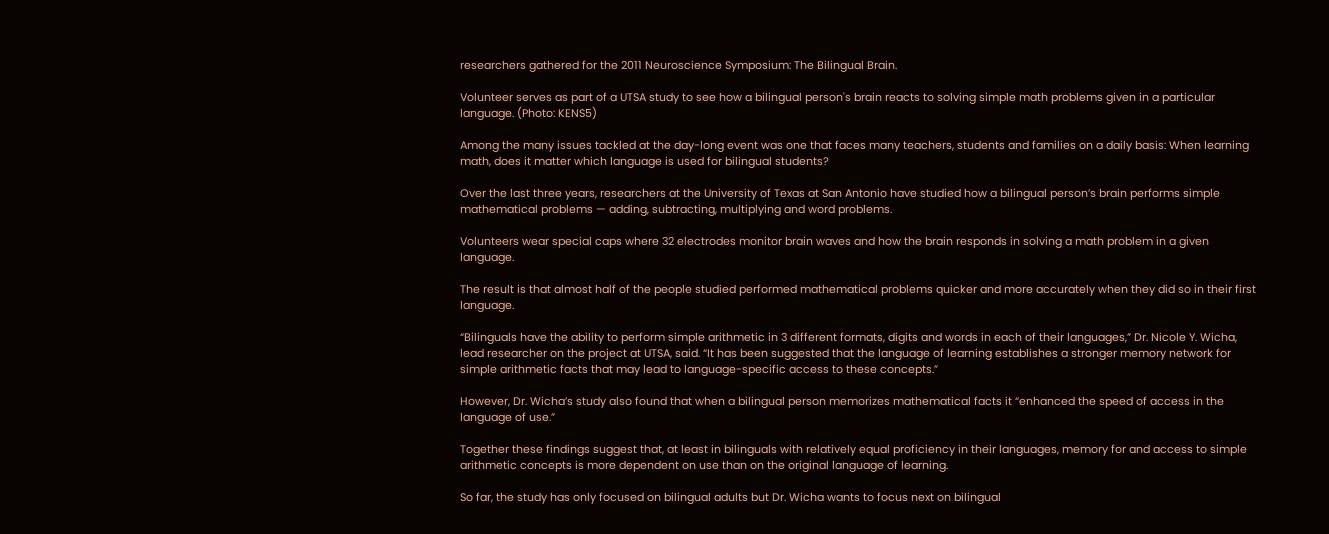researchers gathered for the 2011 Neuroscience Symposium: The Bilingual Brain.

Volunteer serves as part of a UTSA study to see how a bilingual person's brain reacts to solving simple math problems given in a particular language. (Photo: KENS5)

Among the many issues tackled at the day-long event was one that faces many teachers, students and families on a daily basis: When learning math, does it matter which language is used for bilingual students?

Over the last three years, researchers at the University of Texas at San Antonio have studied how a bilingual person’s brain performs simple mathematical problems — adding, subtracting, multiplying and word problems.

Volunteers wear special caps where 32 electrodes monitor brain waves and how the brain responds in solving a math problem in a given language.

The result is that almost half of the people studied performed mathematical problems quicker and more accurately when they did so in their first language.

“Bilinguals have the ability to perform simple arithmetic in 3 different formats, digits and words in each of their languages,” Dr. Nicole Y. Wicha, lead researcher on the project at UTSA, said. “It has been suggested that the language of learning establishes a stronger memory network for simple arithmetic facts that may lead to language-specific access to these concepts.”

However, Dr. Wicha’s study also found that when a bilingual person memorizes mathematical facts it “enhanced the speed of access in the language of use.”

Together these findings suggest that, at least in bilinguals with relatively equal proficiency in their languages, memory for and access to simple arithmetic concepts is more dependent on use than on the original language of learning.

So far, the study has only focused on bilingual adults but Dr. Wicha wants to focus next on bilingual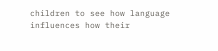children to see how language influences how their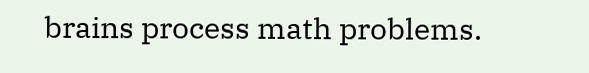brains process math problems.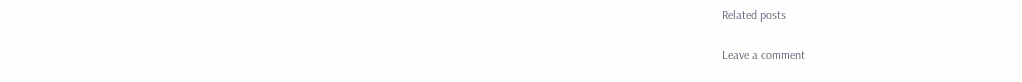Related posts

Leave a comment